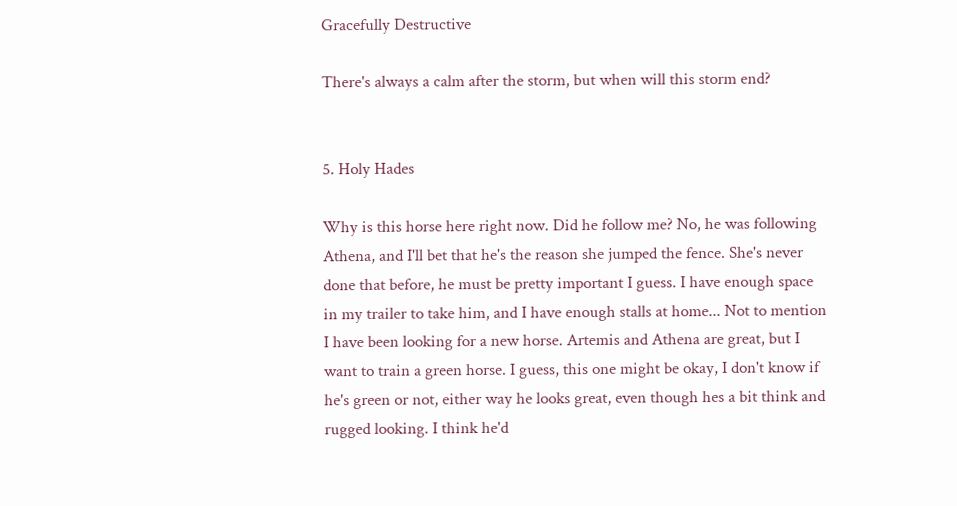Gracefully Destructive

There's always a calm after the storm, but when will this storm end?


5. Holy Hades

Why is this horse here right now. Did he follow me? No, he was following Athena, and I'll bet that he's the reason she jumped the fence. She's never done that before, he must be pretty important I guess. I have enough space in my trailer to take him, and I have enough stalls at home... Not to mention I have been looking for a new horse. Artemis and Athena are great, but I want to train a green horse. I guess, this one might be okay, I don't know if he's green or not, either way he looks great, even though hes a bit think and rugged looking. I think he'd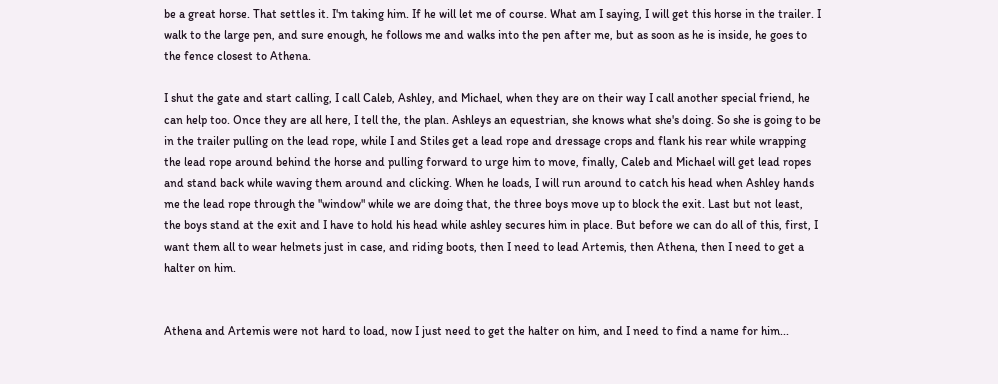be a great horse. That settles it. I'm taking him. If he will let me of course. What am I saying, I will get this horse in the trailer. I walk to the large pen, and sure enough, he follows me and walks into the pen after me, but as soon as he is inside, he goes to the fence closest to Athena.

I shut the gate and start calling, I call Caleb, Ashley, and Michael, when they are on their way I call another special friend, he can help too. Once they are all here, I tell the, the plan. Ashleys an equestrian, she knows what she's doing. So she is going to be in the trailer pulling on the lead rope, while I and Stiles get a lead rope and dressage crops and flank his rear while wrapping the lead rope around behind the horse and pulling forward to urge him to move, finally, Caleb and Michael will get lead ropes and stand back while waving them around and clicking. When he loads, I will run around to catch his head when Ashley hands me the lead rope through the "window" while we are doing that, the three boys move up to block the exit. Last but not least, the boys stand at the exit and I have to hold his head while ashley secures him in place. But before we can do all of this, first, I want them all to wear helmets just in case, and riding boots, then I need to lead Artemis, then Athena, then I need to get a halter on him.


Athena and Artemis were not hard to load, now I just need to get the halter on him, and I need to find a name for him...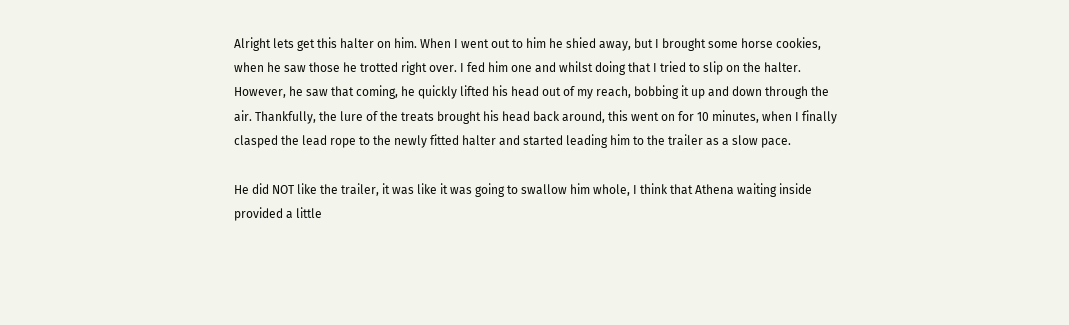Alright lets get this halter on him. When I went out to him he shied away, but I brought some horse cookies, when he saw those he trotted right over. I fed him one and whilst doing that I tried to slip on the halter. However, he saw that coming, he quickly lifted his head out of my reach, bobbing it up and down through the air. Thankfully, the lure of the treats brought his head back around, this went on for 10 minutes, when I finally clasped the lead rope to the newly fitted halter and started leading him to the trailer as a slow pace.

He did NOT like the trailer, it was like it was going to swallow him whole, I think that Athena waiting inside provided a little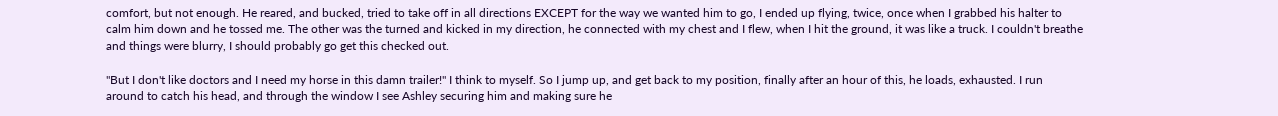comfort, but not enough. He reared, and bucked, tried to take off in all directions EXCEPT for the way we wanted him to go, I ended up flying, twice, once when I grabbed his halter to calm him down and he tossed me. The other was the turned and kicked in my direction, he connected with my chest and I flew, when I hit the ground, it was like a truck. I couldn't breathe and things were blurry, I should probably go get this checked out.

"But I don't like doctors and I need my horse in this damn trailer!" I think to myself. So I jump up, and get back to my position, finally after an hour of this, he loads, exhausted. I run around to catch his head, and through the window I see Ashley securing him and making sure he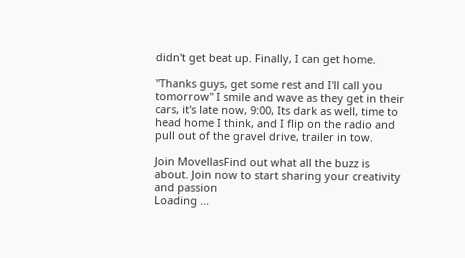didn't get beat up. Finally, I can get home.

"Thanks guys, get some rest and I'll call you tomorrow" I smile and wave as they get in their cars, it's late now, 9:00, Its dark as well, time to head home I think, and I flip on the radio and pull out of the gravel drive, trailer in tow.

Join MovellasFind out what all the buzz is about. Join now to start sharing your creativity and passion
Loading ...